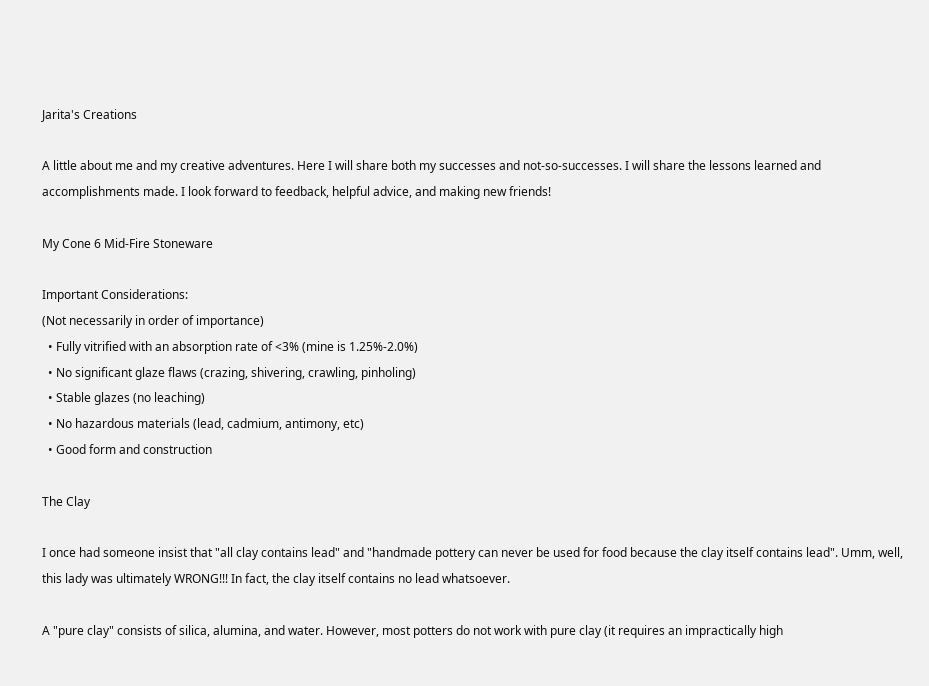Jarita's Creations

A little about me and my creative adventures. Here I will share both my successes and not-so-successes. I will share the lessons learned and accomplishments made. I look forward to feedback, helpful advice, and making new friends!

My Cone 6 Mid-Fire Stoneware

Important Considerations:
(Not necessarily in order of importance)
  • Fully vitrified with an absorption rate of <3% (mine is 1.25%-2.0%)
  • No significant glaze flaws (crazing, shivering, crawling, pinholing)
  • Stable glazes (no leaching)
  • No hazardous materials (lead, cadmium, antimony, etc)
  • Good form and construction

The Clay

I once had someone insist that "all clay contains lead" and "handmade pottery can never be used for food because the clay itself contains lead". Umm, well, this lady was ultimately WRONG!!! In fact, the clay itself contains no lead whatsoever.

A "pure clay" consists of silica, alumina, and water. However, most potters do not work with pure clay (it requires an impractically high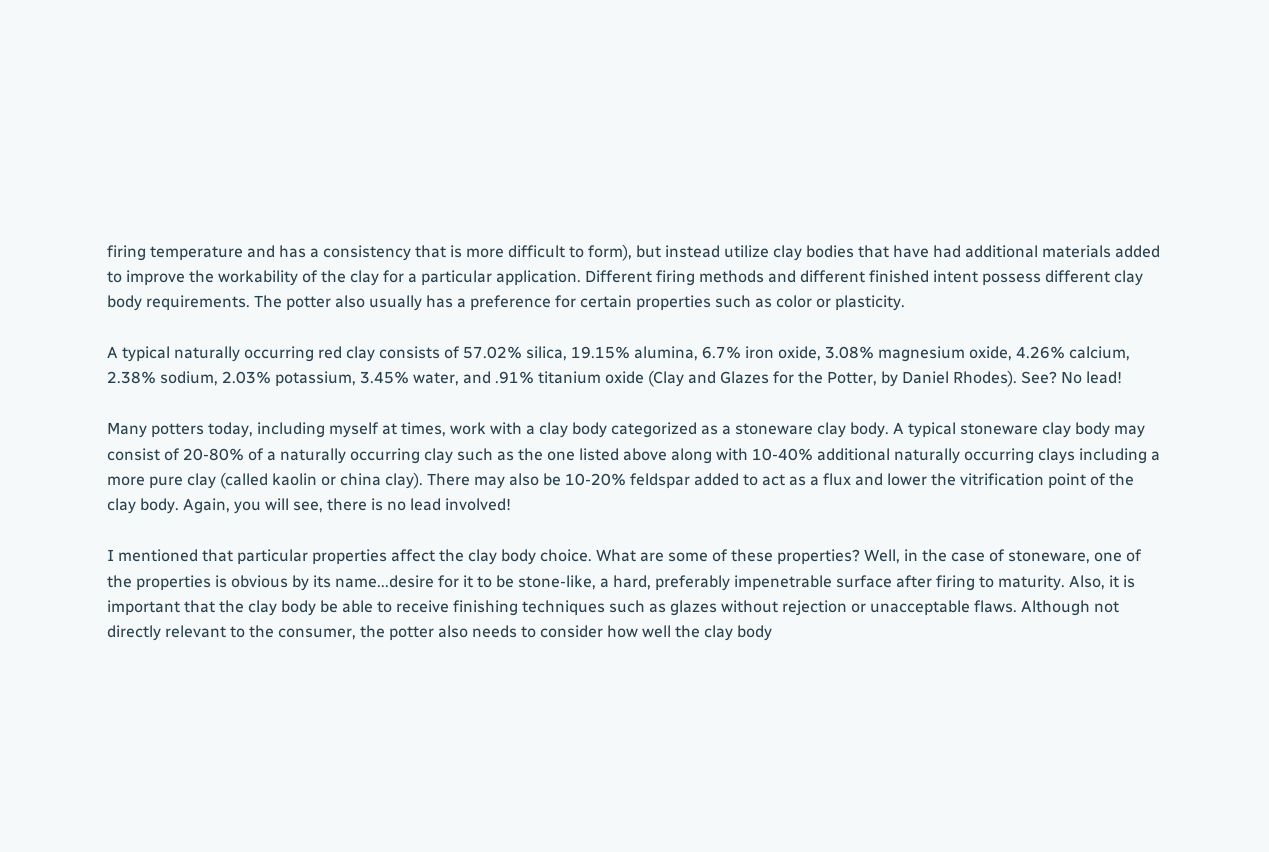firing temperature and has a consistency that is more difficult to form), but instead utilize clay bodies that have had additional materials added to improve the workability of the clay for a particular application. Different firing methods and different finished intent possess different clay body requirements. The potter also usually has a preference for certain properties such as color or plasticity.

A typical naturally occurring red clay consists of 57.02% silica, 19.15% alumina, 6.7% iron oxide, 3.08% magnesium oxide, 4.26% calcium, 2.38% sodium, 2.03% potassium, 3.45% water, and .91% titanium oxide (Clay and Glazes for the Potter, by Daniel Rhodes). See? No lead!

Many potters today, including myself at times, work with a clay body categorized as a stoneware clay body. A typical stoneware clay body may consist of 20-80% of a naturally occurring clay such as the one listed above along with 10-40% additional naturally occurring clays including a more pure clay (called kaolin or china clay). There may also be 10-20% feldspar added to act as a flux and lower the vitrification point of the clay body. Again, you will see, there is no lead involved!

I mentioned that particular properties affect the clay body choice. What are some of these properties? Well, in the case of stoneware, one of the properties is obvious by its name...desire for it to be stone-like, a hard, preferably impenetrable surface after firing to maturity. Also, it is important that the clay body be able to receive finishing techniques such as glazes without rejection or unacceptable flaws. Although not directly relevant to the consumer, the potter also needs to consider how well the clay body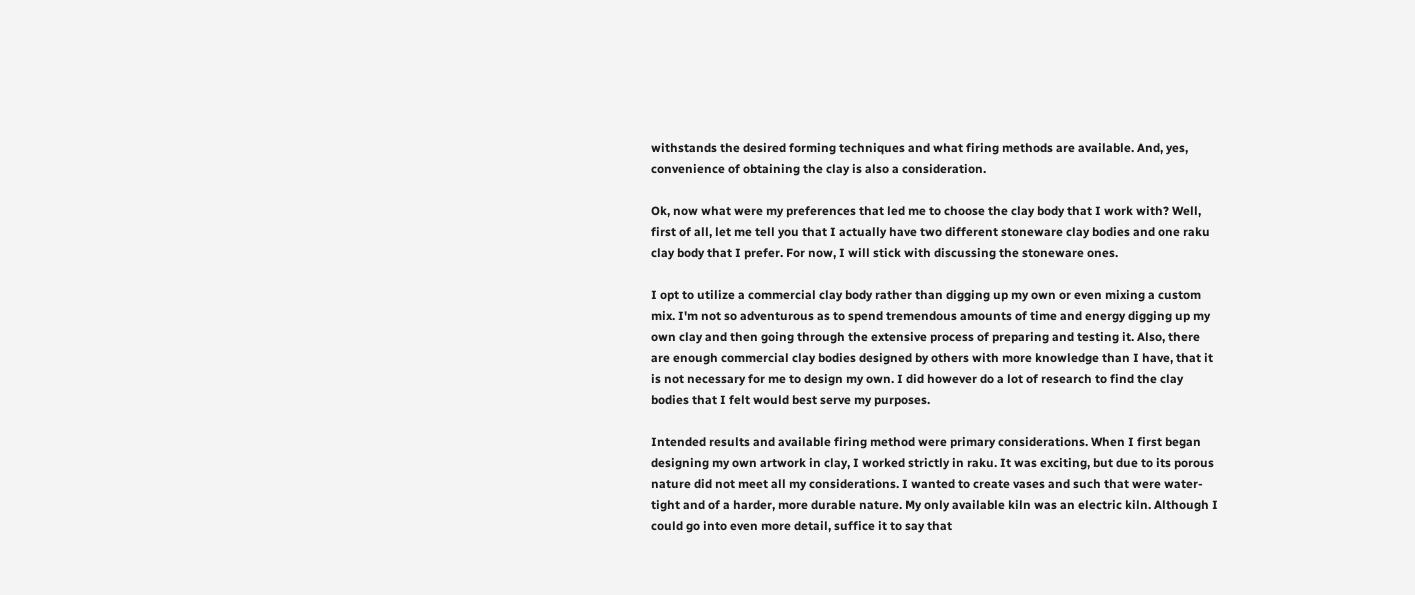withstands the desired forming techniques and what firing methods are available. And, yes, convenience of obtaining the clay is also a consideration.

Ok, now what were my preferences that led me to choose the clay body that I work with? Well, first of all, let me tell you that I actually have two different stoneware clay bodies and one raku clay body that I prefer. For now, I will stick with discussing the stoneware ones.

I opt to utilize a commercial clay body rather than digging up my own or even mixing a custom mix. I'm not so adventurous as to spend tremendous amounts of time and energy digging up my own clay and then going through the extensive process of preparing and testing it. Also, there are enough commercial clay bodies designed by others with more knowledge than I have, that it is not necessary for me to design my own. I did however do a lot of research to find the clay bodies that I felt would best serve my purposes.

Intended results and available firing method were primary considerations. When I first began designing my own artwork in clay, I worked strictly in raku. It was exciting, but due to its porous nature did not meet all my considerations. I wanted to create vases and such that were water-tight and of a harder, more durable nature. My only available kiln was an electric kiln. Although I could go into even more detail, suffice it to say that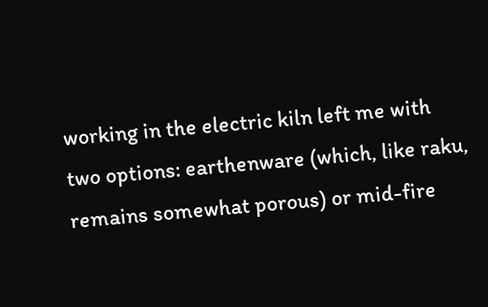working in the electric kiln left me with two options: earthenware (which, like raku, remains somewhat porous) or mid-fire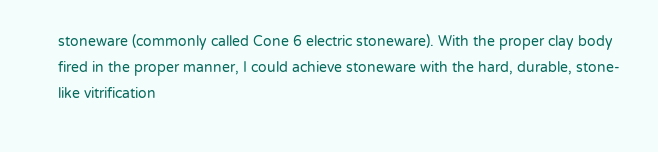stoneware (commonly called Cone 6 electric stoneware). With the proper clay body fired in the proper manner, I could achieve stoneware with the hard, durable, stone-like vitrification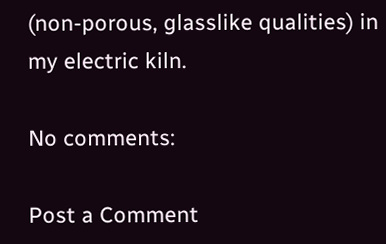(non-porous, glasslike qualities) in my electric kiln.

No comments:

Post a Comment